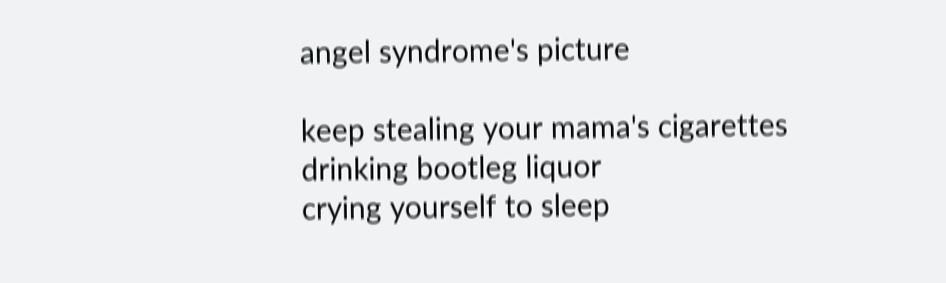angel syndrome's picture

keep stealing your mama's cigarettes
drinking bootleg liquor
crying yourself to sleep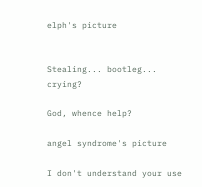elph's picture


Stealing... bootleg... crying?

God, whence help?

angel syndrome's picture

I don't understand your use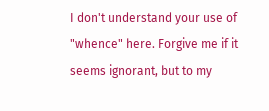I don't understand your use of "whence" here. Forgive me if it seems ignorant, but to my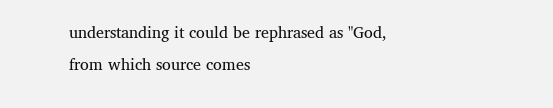understanding it could be rephrased as "God, from which source comes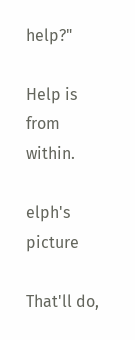help?"

Help is from within.

elph's picture

That'll do,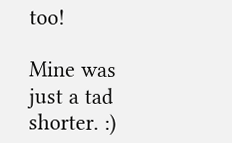too!

Mine was just a tad shorter. :)